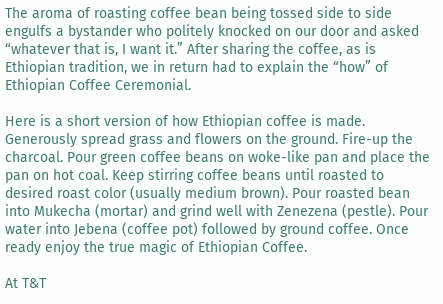The aroma of roasting coffee bean being tossed side to side engulfs a bystander who politely knocked on our door and asked “whatever that is, I want it.” After sharing the coffee, as is Ethiopian tradition, we in return had to explain the “how” of Ethiopian Coffee Ceremonial.

Here is a short version of how Ethiopian coffee is made. Generously spread grass and flowers on the ground. Fire-up the charcoal. Pour green coffee beans on woke-like pan and place the pan on hot coal. Keep stirring coffee beans until roasted to desired roast color (usually medium brown). Pour roasted bean into Mukecha (mortar) and grind well with Zenezena (pestle). Pour water into Jebena (coffee pot) followed by ground coffee. Once ready enjoy the true magic of Ethiopian Coffee.

At T&T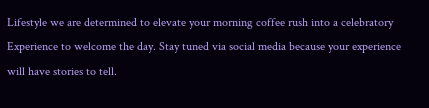Lifestyle we are determined to elevate your morning coffee rush into a celebratory Experience to welcome the day. Stay tuned via social media because your experience will have stories to tell.